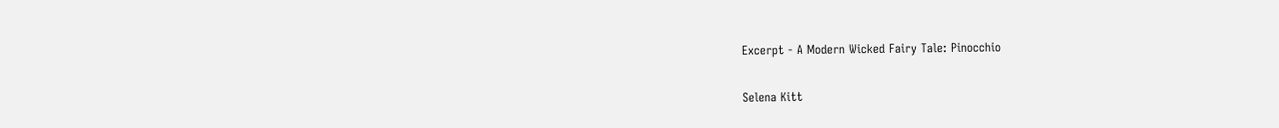Excerpt - A Modern Wicked Fairy Tale: Pinocchio

Selena Kitt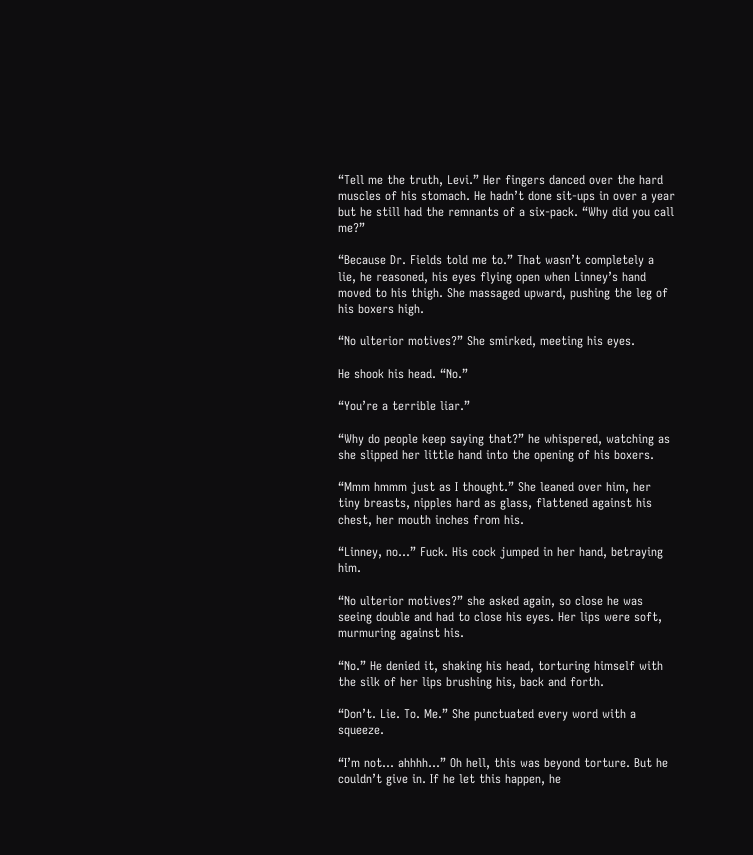“Tell me the truth, Levi.” Her fingers danced over the hard muscles of his stomach. He hadn’t done sit-ups in over a year but he still had the remnants of a six-pack. “Why did you call me?”

“Because Dr. Fields told me to.” That wasn’t completely a lie, he reasoned, his eyes flying open when Linney’s hand moved to his thigh. She massaged upward, pushing the leg of his boxers high.

“No ulterior motives?” She smirked, meeting his eyes.

He shook his head. “No.”

“You’re a terrible liar.”

“Why do people keep saying that?” he whispered, watching as she slipped her little hand into the opening of his boxers.

“Mmm hmmm just as I thought.” She leaned over him, her tiny breasts, nipples hard as glass, flattened against his chest, her mouth inches from his.

“Linney, no…” Fuck. His cock jumped in her hand, betraying him.

“No ulterior motives?” she asked again, so close he was seeing double and had to close his eyes. Her lips were soft, murmuring against his.

“No.” He denied it, shaking his head, torturing himself with the silk of her lips brushing his, back and forth.

“Don’t. Lie. To. Me.” She punctuated every word with a squeeze.

“I’m not… ahhhh…” Oh hell, this was beyond torture. But he couldn’t give in. If he let this happen, he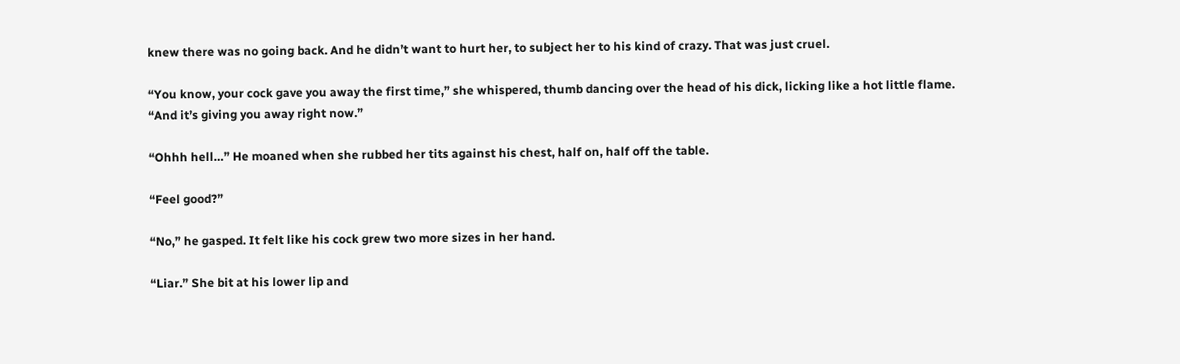knew there was no going back. And he didn’t want to hurt her, to subject her to his kind of crazy. That was just cruel.

“You know, your cock gave you away the first time,” she whispered, thumb dancing over the head of his dick, licking like a hot little flame. “And it’s giving you away right now.”

“Ohhh hell…” He moaned when she rubbed her tits against his chest, half on, half off the table.

“Feel good?”

“No,” he gasped. It felt like his cock grew two more sizes in her hand.

“Liar.” She bit at his lower lip and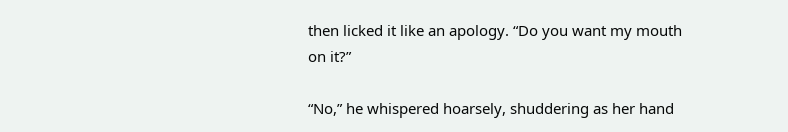then licked it like an apology. “Do you want my mouth on it?”

“No,” he whispered hoarsely, shuddering as her hand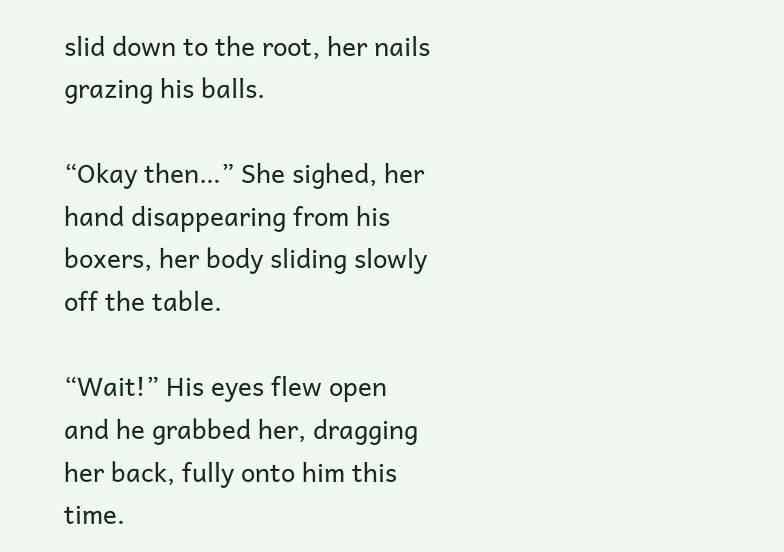slid down to the root, her nails grazing his balls.

“Okay then…” She sighed, her hand disappearing from his boxers, her body sliding slowly off the table.

“Wait!” His eyes flew open and he grabbed her, dragging her back, fully onto him this time.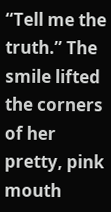“Tell me the truth.” The smile lifted the corners of her pretty, pink mouth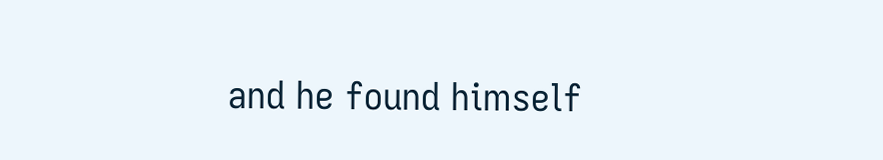and he found himself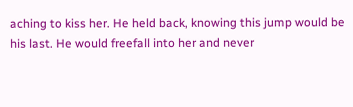aching to kiss her. He held back, knowing this jump would be his last. He would freefall into her and never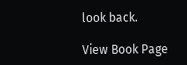look back.

View Book Page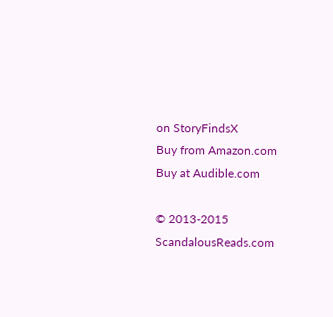on StoryFindsX
Buy from Amazon.com
Buy at Audible.com

© 2013-2015 ScandalousReads.com